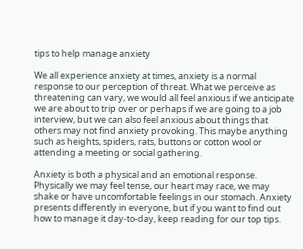tips to help manage anxiety

We all experience anxiety at times, anxiety is a normal response to our perception of threat. What we perceive as threatening can vary, we would all feel anxious if we anticipate we are about to trip over or perhaps if we are going to a job interview, but we can also feel anxious about things that others may not find anxiety provoking. This maybe anything such as heights, spiders, rats, buttons or cotton wool or attending a meeting or social gathering.

Anxiety is both a physical and an emotional response. Physically we may feel tense, our heart may race, we may shake or have uncomfortable feelings in our stomach. Anxiety presents differently in everyone, but if you want to find out how to manage it day-to-day, keep reading for our top tips.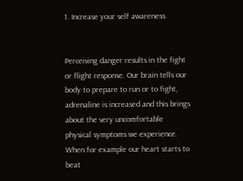1. Increase your self awareness


Perceiving danger results in the fight or flight response. Our brain tells our body to prepare to run or to fight, adrenaline is increased and this brings about the very uncomfortable physical symptoms we experience. When for example our heart starts to beat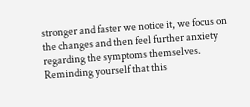stronger and faster we notice it, we focus on the changes and then feel further anxiety regarding the symptoms themselves. Reminding yourself that this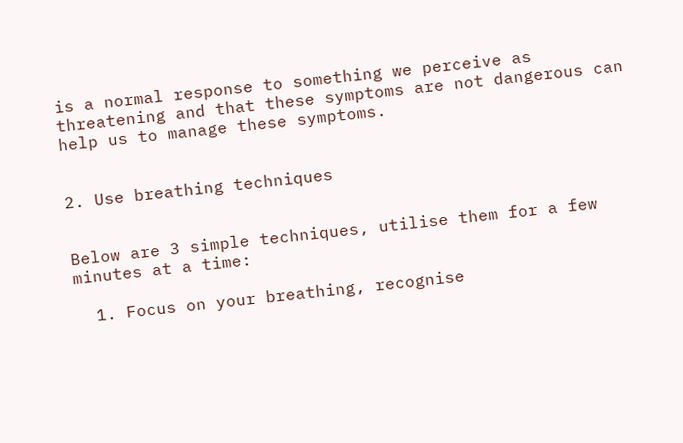is a normal response to something we perceive as threatening and that these symptoms are not dangerous can help us to manage these symptoms.


2. Use breathing techniques


Below are 3 simple techniques, utilise them for a few minutes at a time:

  1. Focus on your breathing, recognise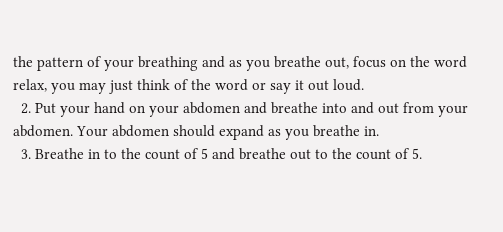the pattern of your breathing and as you breathe out, focus on the word relax, you may just think of the word or say it out loud.
  2. Put your hand on your abdomen and breathe into and out from your abdomen. Your abdomen should expand as you breathe in.
  3. Breathe in to the count of 5 and breathe out to the count of 5.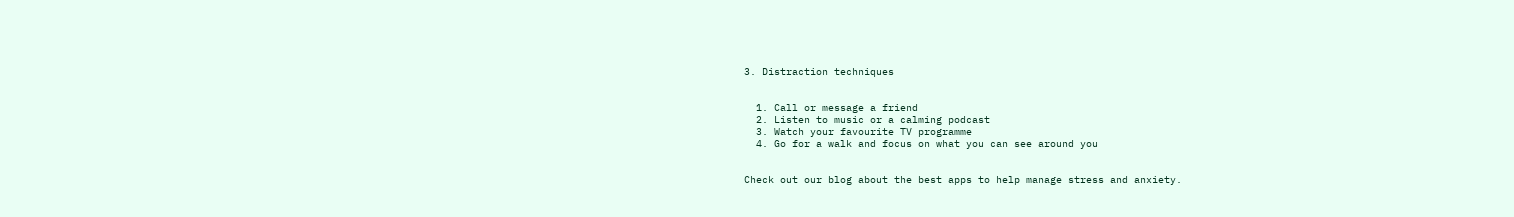3. Distraction techniques


  1. Call or message a friend
  2. Listen to music or a calming podcast
  3. Watch your favourite TV programme
  4. Go for a walk and focus on what you can see around you


Check out our blog about the best apps to help manage stress and anxiety.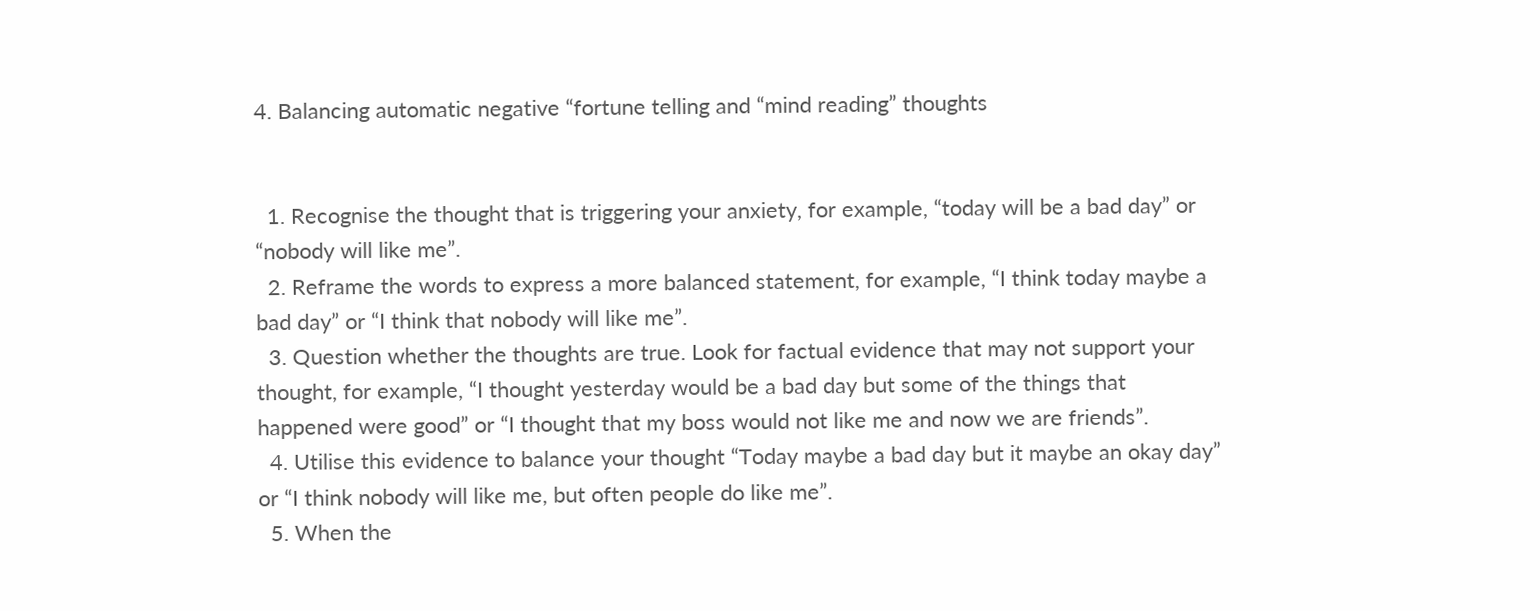4. Balancing automatic negative “fortune telling and “mind reading” thoughts


  1. Recognise the thought that is triggering your anxiety, for example, “today will be a bad day” or “nobody will like me”.
  2. Reframe the words to express a more balanced statement, for example, “I think today maybe a bad day” or “I think that nobody will like me”.
  3. Question whether the thoughts are true. Look for factual evidence that may not support your thought, for example, “I thought yesterday would be a bad day but some of the things that happened were good” or “I thought that my boss would not like me and now we are friends”.
  4. Utilise this evidence to balance your thought “Today maybe a bad day but it maybe an okay day” or “I think nobody will like me, but often people do like me”.
  5. When the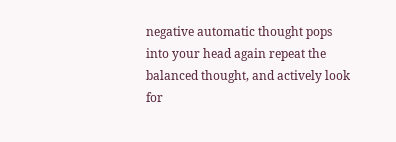negative automatic thought pops into your head again repeat the balanced thought, and actively look for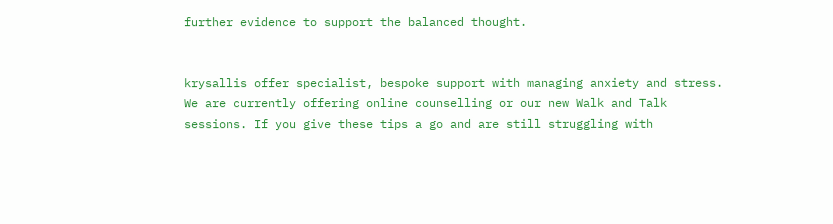further evidence to support the balanced thought.


krysallis offer specialist, bespoke support with managing anxiety and stress. We are currently offering online counselling or our new Walk and Talk sessions. If you give these tips a go and are still struggling with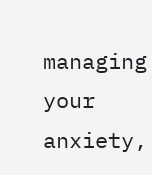managing your anxiety,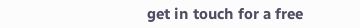get in touch for a free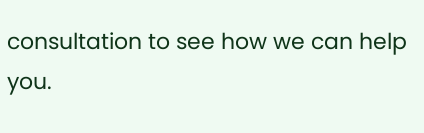consultation to see how we can help you.